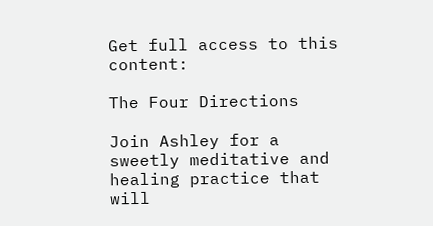Get full access to this content:

The Four Directions

Join Ashley for a sweetly meditative and healing practice that will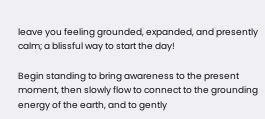leave you feeling grounded, expanded, and presently calm; a blissful way to start the day!

Begin standing to bring awareness to the present moment, then slowly flow to connect to the grounding energy of the earth, and to gently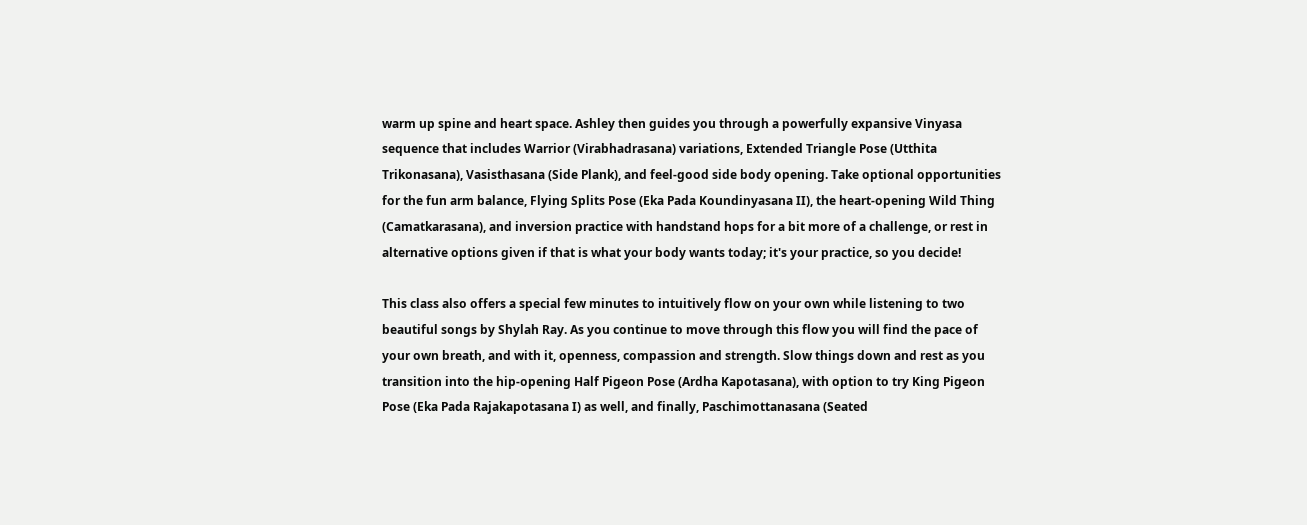warm up spine and heart space. Ashley then guides you through a powerfully expansive Vinyasa sequence that includes Warrior (Virabhadrasana) variations, Extended Triangle Pose (Utthita Trikonasana), Vasisthasana (Side Plank), and feel-good side body opening. Take optional opportunities for the fun arm balance, Flying Splits Pose (Eka Pada Koundinyasana II), the heart-opening Wild Thing (Camatkarasana), and inversion practice with handstand hops for a bit more of a challenge, or rest in alternative options given if that is what your body wants today; it's your practice, so you decide!

This class also offers a special few minutes to intuitively flow on your own while listening to two beautiful songs by Shylah Ray. As you continue to move through this flow you will find the pace of your own breath, and with it, openness, compassion and strength. Slow things down and rest as you transition into the hip-opening Half Pigeon Pose (Ardha Kapotasana), with option to try King Pigeon Pose (Eka Pada Rajakapotasana I) as well, and finally, Paschimottanasana (Seated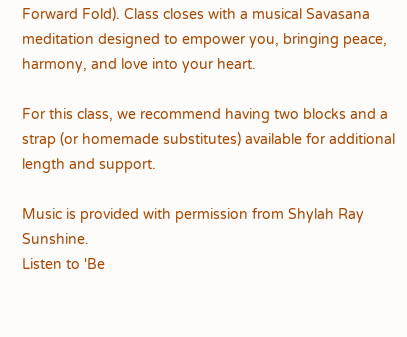Forward Fold). Class closes with a musical Savasana meditation designed to empower you, bringing peace, harmony, and love into your heart.

For this class, we recommend having two blocks and a strap (or homemade substitutes) available for additional length and support.

Music is provided with permission from Shylah Ray Sunshine.
Listen to 'Be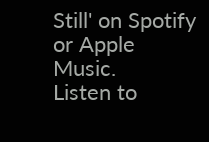Still' on Spotify or Apple Music.
Listen to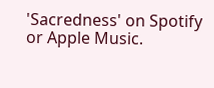'Sacredness' on Spotify or Apple Music.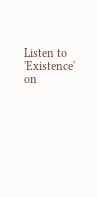Listen to 'Existence' on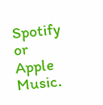Spotify or Apple Music.